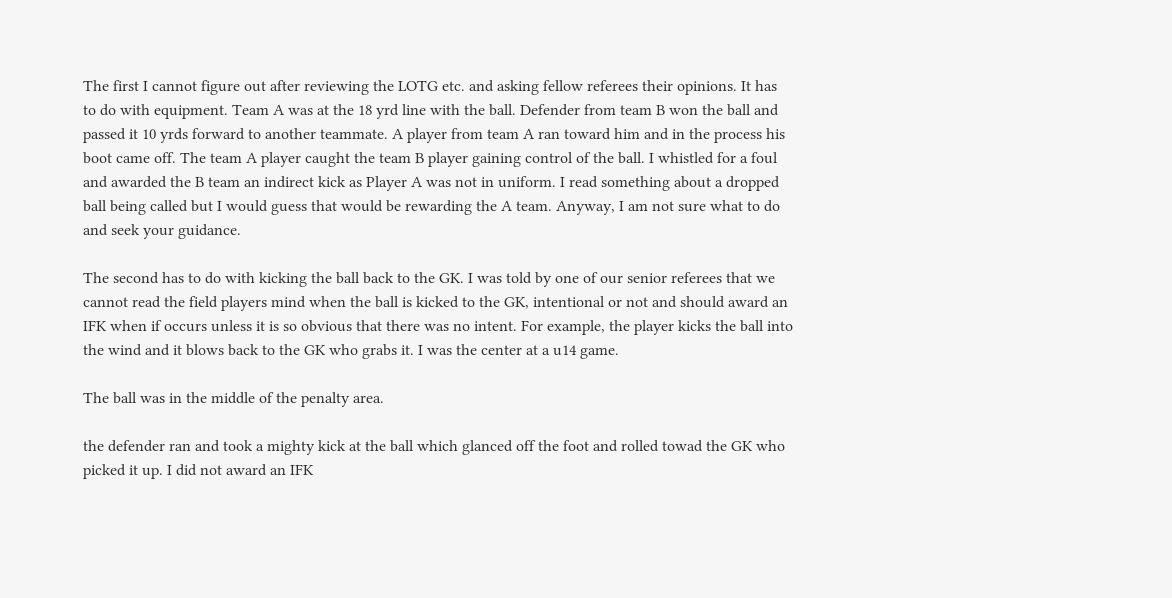The first I cannot figure out after reviewing the LOTG etc. and asking fellow referees their opinions. It has to do with equipment. Team A was at the 18 yrd line with the ball. Defender from team B won the ball and passed it 10 yrds forward to another teammate. A player from team A ran toward him and in the process his boot came off. The team A player caught the team B player gaining control of the ball. I whistled for a foul and awarded the B team an indirect kick as Player A was not in uniform. I read something about a dropped ball being called but I would guess that would be rewarding the A team. Anyway, I am not sure what to do and seek your guidance.

The second has to do with kicking the ball back to the GK. I was told by one of our senior referees that we cannot read the field players mind when the ball is kicked to the GK, intentional or not and should award an IFK when if occurs unless it is so obvious that there was no intent. For example, the player kicks the ball into the wind and it blows back to the GK who grabs it. I was the center at a u14 game.

The ball was in the middle of the penalty area.

the defender ran and took a mighty kick at the ball which glanced off the foot and rolled towad the GK who picked it up. I did not award an IFK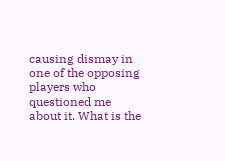causing dismay in one of the opposing players who questioned me about it. What is the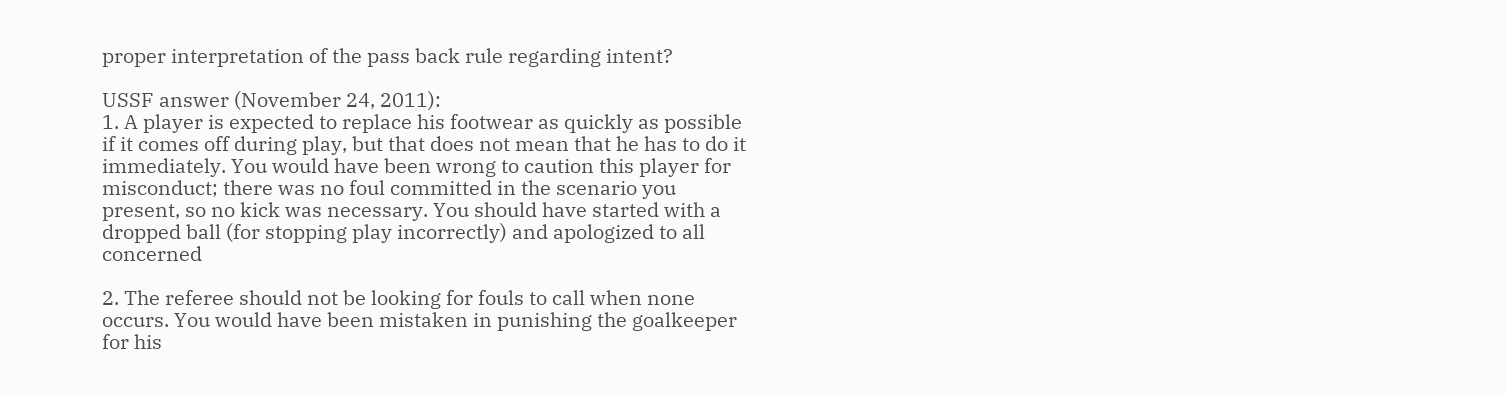proper interpretation of the pass back rule regarding intent?

USSF answer (November 24, 2011):
1. A player is expected to replace his footwear as quickly as possible if it comes off during play, but that does not mean that he has to do it immediately. You would have been wrong to caution this player for misconduct; there was no foul committed in the scenario you present, so no kick was necessary. You should have started with a dropped ball (for stopping play incorrectly) and apologized to all concerned

2. The referee should not be looking for fouls to call when none occurs. You would have been mistaken in punishing the goalkeeper for his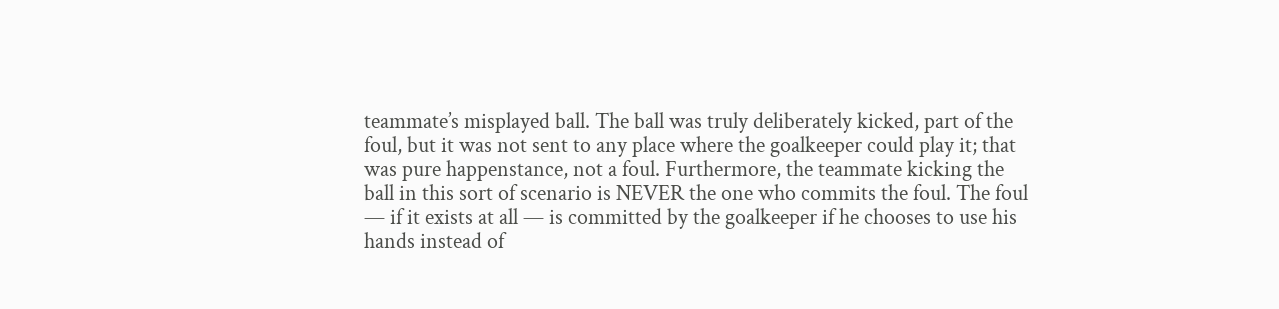teammate’s misplayed ball. The ball was truly deliberately kicked, part of the foul, but it was not sent to any place where the goalkeeper could play it; that was pure happenstance, not a foul. Furthermore, the teammate kicking the ball in this sort of scenario is NEVER the one who commits the foul. The foul — if it exists at all — is committed by the goalkeeper if he chooses to use his hands instead of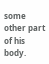some other part of his body.